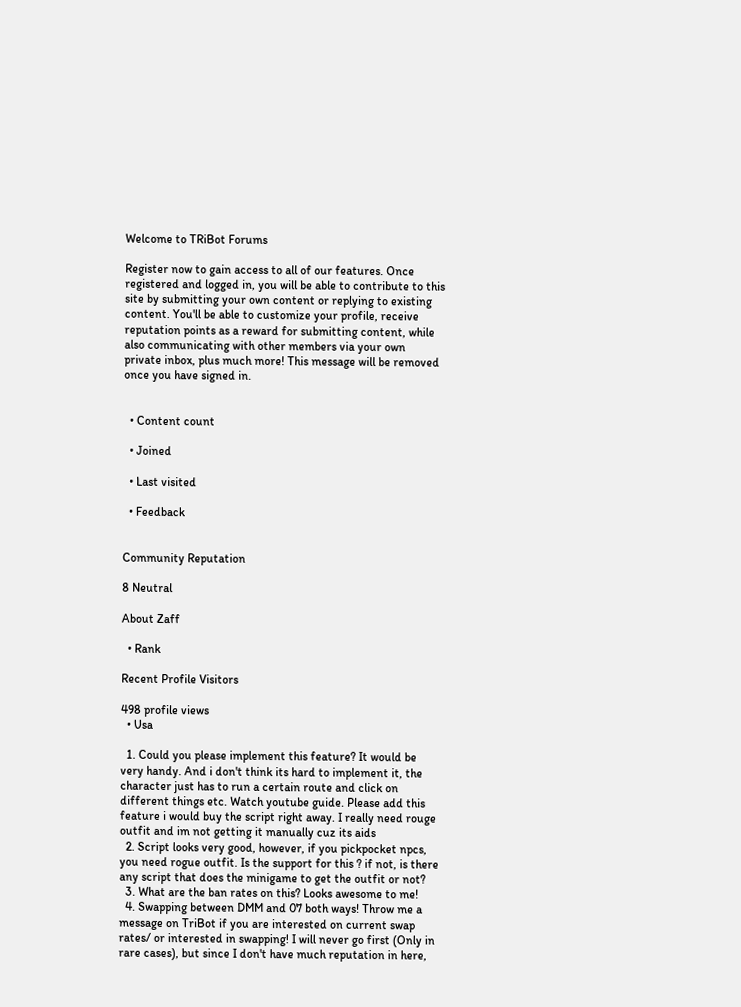Welcome to TRiBot Forums

Register now to gain access to all of our features. Once registered and logged in, you will be able to contribute to this site by submitting your own content or replying to existing content. You'll be able to customize your profile, receive reputation points as a reward for submitting content, while also communicating with other members via your own private inbox, plus much more! This message will be removed once you have signed in.


  • Content count

  • Joined

  • Last visited

  • Feedback


Community Reputation

8 Neutral

About Zaff

  • Rank

Recent Profile Visitors

498 profile views
  • Usa

  1. Could you please implement this feature? It would be very handy. And i don't think its hard to implement it, the character just has to run a certain route and click on different things etc. Watch youtube guide. Please add this feature i would buy the script right away. I really need rouge outfit and im not getting it manually cuz its aids
  2. Script looks very good, however, if you pickpocket npcs, you need rogue outfit. Is the support for this ? if not, is there any script that does the minigame to get the outfit or not?
  3. What are the ban rates on this? Looks awesome to me!
  4. Swapping between DMM and 07 both ways! Throw me a message on TriBot if you are interested on current swap rates/ or interested in swapping! I will never go first (Only in rare cases), but since I don't have much reputation in here,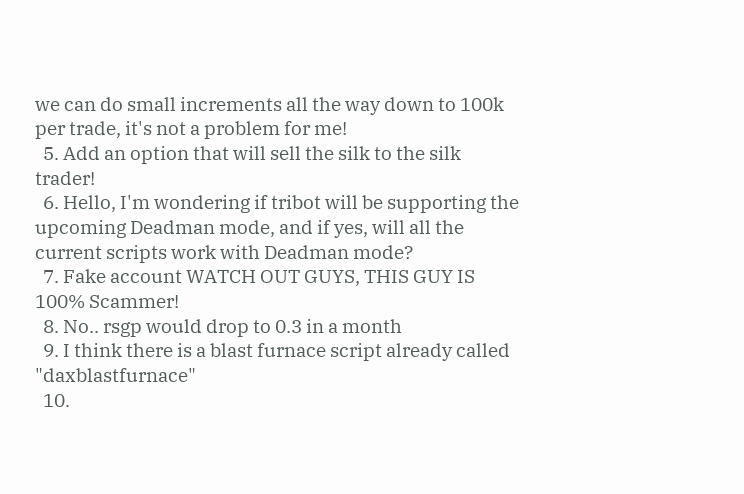we can do small increments all the way down to 100k per trade, it's not a problem for me!
  5. Add an option that will sell the silk to the silk trader!
  6. Hello, I'm wondering if tribot will be supporting the upcoming Deadman mode, and if yes, will all the current scripts work with Deadman mode?
  7. Fake account WATCH OUT GUYS, THIS GUY IS 100% Scammer!
  8. No.. rsgp would drop to 0.3 in a month
  9. I think there is a blast furnace script already called "daxblastfurnace"
  10.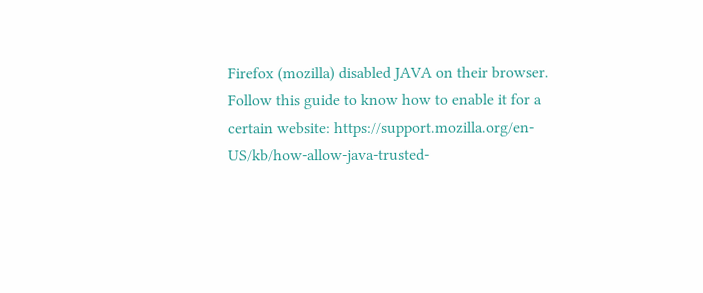Firefox (mozilla) disabled JAVA on their browser. Follow this guide to know how to enable it for a certain website: https://support.mozilla.org/en-US/kb/how-allow-java-trusted-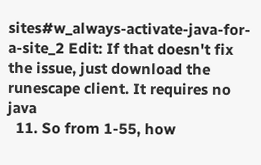sites#w_always-activate-java-for-a-site_2 Edit: If that doesn't fix the issue, just download the runescape client. It requires no java
  11. So from 1-55, how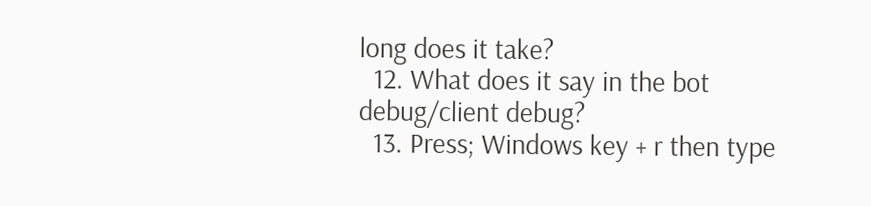long does it take?
  12. What does it say in the bot debug/client debug?
  13. Press; Windows key + r then type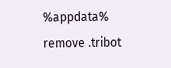%appdata% remove .tribot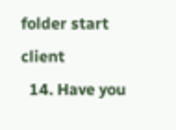folder start client
  14. Have you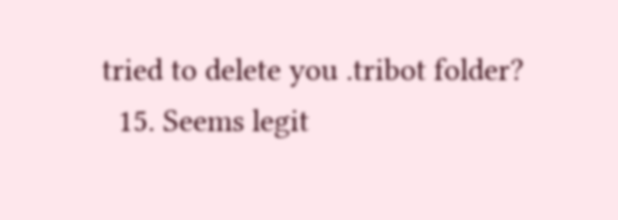tried to delete you .tribot folder?
  15. Seems legit